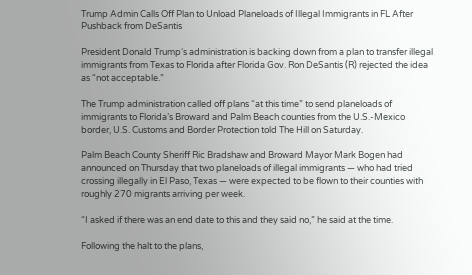Trump Admin Calls Off Plan to Unload Planeloads of Illegal Immigrants in FL After Pushback from DeSantis

President Donald Trump‘s administration is backing down from a plan to transfer illegal immigrants from Texas to Florida after Florida Gov. Ron DeSantis (R) rejected the idea as “not acceptable.”

The Trump administration called off plans “at this time” to send planeloads of immigrants to Florida’s Broward and Palm Beach counties from the U.S.-Mexico border, U.S. Customs and Border Protection told The Hill on Saturday.

Palm Beach County Sheriff Ric Bradshaw and Broward Mayor Mark Bogen had announced on Thursday that two planeloads of illegal immigrants — who had tried crossing illegally in El Paso, Texas — were expected to be flown to their counties with roughly 270 migrants arriving per week.

“I asked if there was an end date to this and they said no,” he said at the time.

Following the halt to the plans,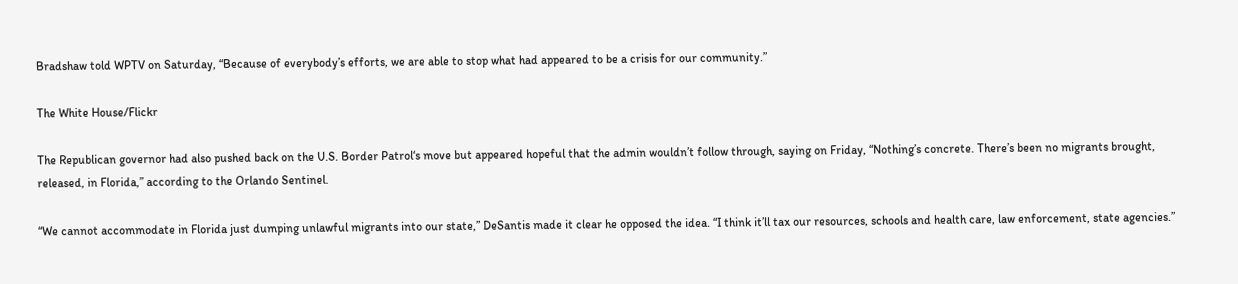Bradshaw told WPTV on Saturday, “Because of everybody’s efforts, we are able to stop what had appeared to be a crisis for our community.”

The White House/Flickr

The Republican governor had also pushed back on the U.S. Border Patrol‘s move but appeared hopeful that the admin wouldn’t follow through, saying on Friday, “Nothing’s concrete. There’s been no migrants brought, released, in Florida,” according to the Orlando Sentinel.

“We cannot accommodate in Florida just dumping unlawful migrants into our state,” DeSantis made it clear he opposed the idea. “I think it’ll tax our resources, schools and health care, law enforcement, state agencies.”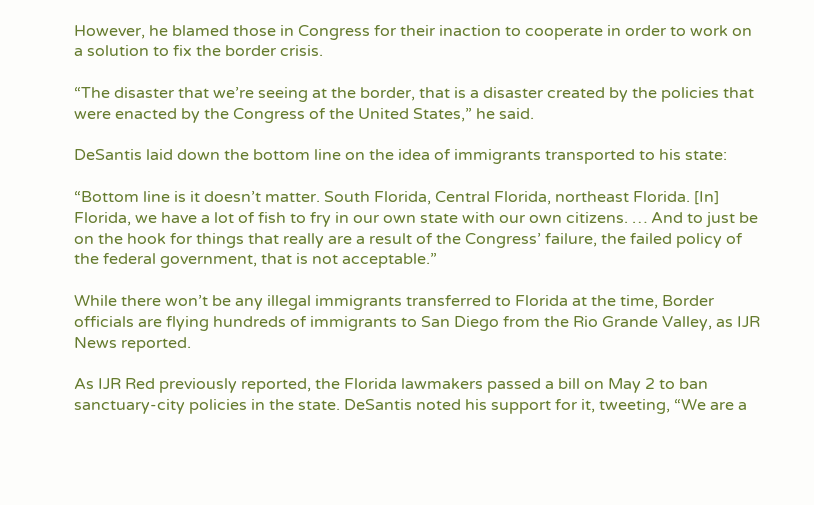However, he blamed those in Congress for their inaction to cooperate in order to work on a solution to fix the border crisis.

“The disaster that we’re seeing at the border, that is a disaster created by the policies that were enacted by the Congress of the United States,” he said.

DeSantis laid down the bottom line on the idea of immigrants transported to his state:

“Bottom line is it doesn’t matter. South Florida, Central Florida, northeast Florida. [In] Florida, we have a lot of fish to fry in our own state with our own citizens. … And to just be on the hook for things that really are a result of the Congress’ failure, the failed policy of the federal government, that is not acceptable.”

While there won’t be any illegal immigrants transferred to Florida at the time, Border officials are flying hundreds of immigrants to San Diego from the Rio Grande Valley, as IJR News reported.

As IJR Red previously reported, the Florida lawmakers passed a bill on May 2 to ban sanctuary-city policies in the state. DeSantis noted his support for it, tweeting, “We are a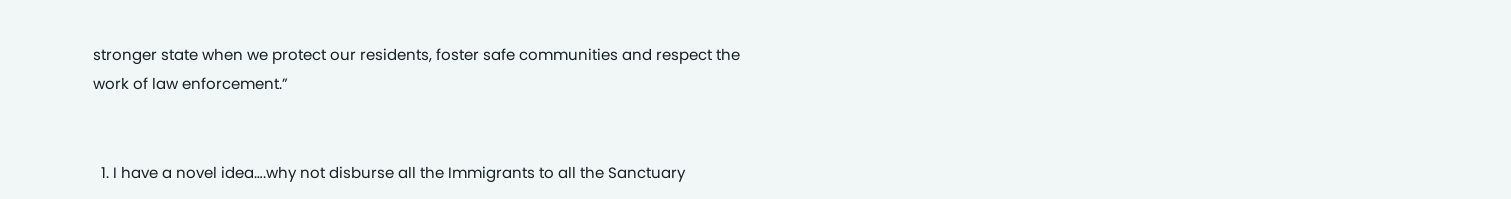stronger state when we protect our residents, foster safe communities and respect the work of law enforcement.”


  1. I have a novel idea….why not disburse all the Immigrants to all the Sanctuary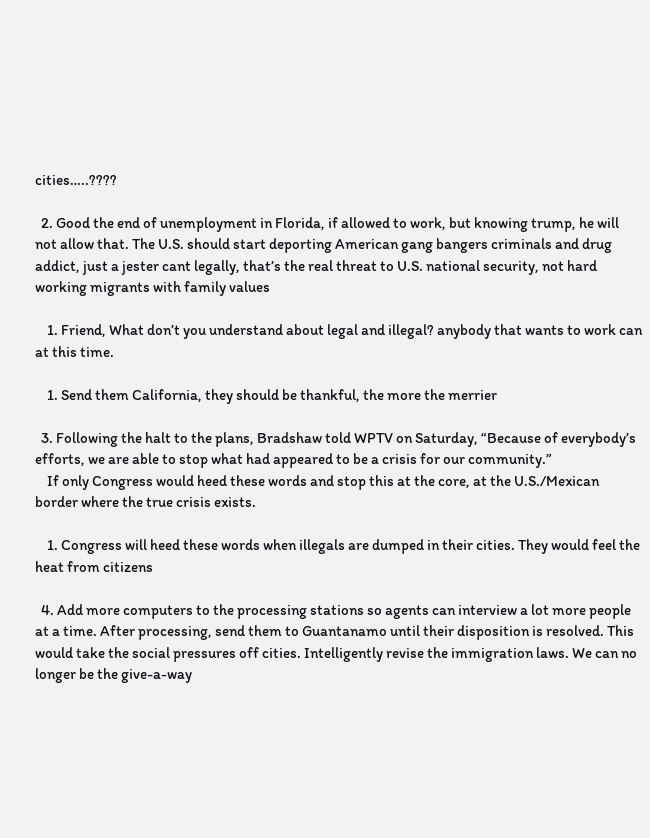cities…..????

  2. Good the end of unemployment in Florida, if allowed to work, but knowing trump, he will not allow that. The U.S. should start deporting American gang bangers criminals and drug addict, just a jester cant legally, that’s the real threat to U.S. national security, not hard working migrants with family values

    1. Friend, What don’t you understand about legal and illegal? anybody that wants to work can at this time.

    1. Send them California, they should be thankful, the more the merrier

  3. Following the halt to the plans, Bradshaw told WPTV on Saturday, “Because of everybody’s efforts, we are able to stop what had appeared to be a crisis for our community.”
    If only Congress would heed these words and stop this at the core, at the U.S./Mexican border where the true crisis exists.

    1. Congress will heed these words when illegals are dumped in their cities. They would feel the heat from citizens

  4. Add more computers to the processing stations so agents can interview a lot more people at a time. After processing, send them to Guantanamo until their disposition is resolved. This would take the social pressures off cities. Intelligently revise the immigration laws. We can no longer be the give-a-way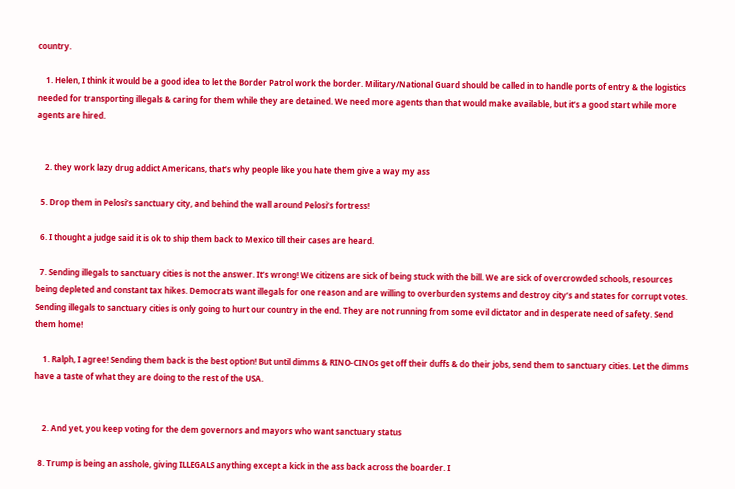country.

    1. Helen, I think it would be a good idea to let the Border Patrol work the border. Military/National Guard should be called in to handle ports of entry & the logistics needed for transporting illegals & caring for them while they are detained. We need more agents than that would make available, but it’s a good start while more agents are hired.


    2. they work lazy drug addict Americans, that’s why people like you hate them give a way my ass

  5. Drop them in Pelosi’s sanctuary city, and behind the wall around Pelosi’s fortress!

  6. I thought a judge said it is ok to ship them back to Mexico till their cases are heard.

  7. Sending illegals to sanctuary cities is not the answer. It’s wrong! We citizens are sick of being stuck with the bill. We are sick of overcrowded schools, resources being depleted and constant tax hikes. Democrats want illegals for one reason and are willing to overburden systems and destroy city’s and states for corrupt votes. Sending illegals to sanctuary cities is only going to hurt our country in the end. They are not running from some evil dictator and in desperate need of safety. Send them home!

    1. Ralph, I agree! Sending them back is the best option! But until dimms & RINO-CINOs get off their duffs & do their jobs, send them to sanctuary cities. Let the dimms have a taste of what they are doing to the rest of the USA.


    2. And yet, you keep voting for the dem governors and mayors who want sanctuary status

  8. Trump is being an asshole, giving ILLEGALS anything except a kick in the ass back across the boarder. I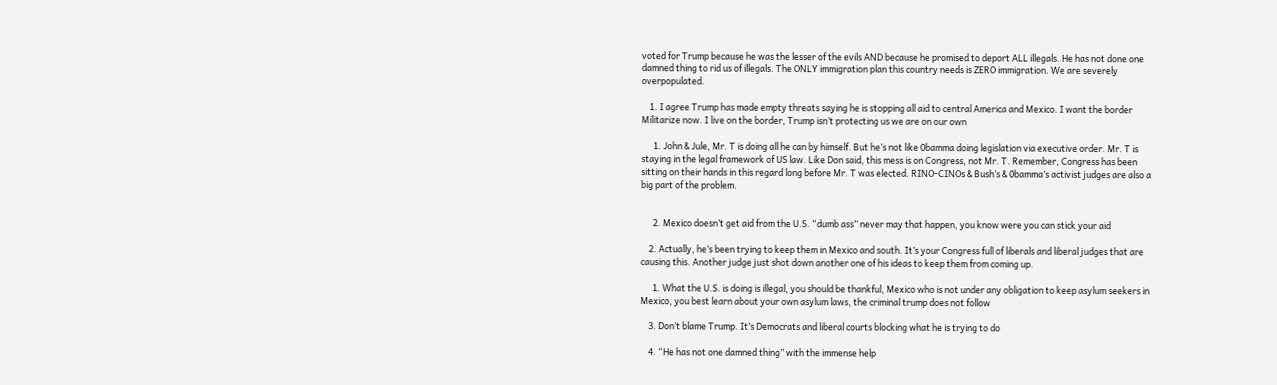voted for Trump because he was the lesser of the evils AND because he promised to deport ALL illegals. He has not done one damned thing to rid us of illegals. The ONLY immigration plan this country needs is ZERO immigration. We are severely overpopulated.

    1. I agree Trump has made empty threats saying he is stopping all aid to central America and Mexico. I want the border Militarize now. I live on the border, Trump isn’t protecting us we are on our own

      1. John & Jule, Mr. T is doing all he can by himself. But he’s not like 0bamma doing legislation via executive order. Mr. T is staying in the legal framework of US law. Like Don said, this mess is on Congress, not Mr. T. Remember, Congress has been sitting on their hands in this regard long before Mr. T was elected. RINO-CINOs & Bush’s & 0bamma’s activist judges are also a big part of the problem.


      2. Mexico doesn’t get aid from the U.S. “dumb ass” never may that happen, you know were you can stick your aid

    2. Actually, he’s been trying to keep them in Mexico and south. It’s your Congress full of liberals and liberal judges that are causing this. Another judge just shot down another one of his ideas to keep them from coming up.

      1. What the U.S. is doing is illegal, you should be thankful, Mexico who is not under any obligation to keep asylum seekers in Mexico, you best learn about your own asylum laws, the criminal trump does not follow

    3. Don’t blame Trump. It’s Democrats and liberal courts blocking what he is trying to do

    4. “He has not one damned thing” with the immense help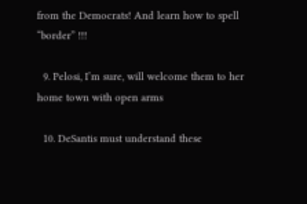from the Democrats! And learn how to spell “border” !!!

  9. Pelosi, I’m sure, will welcome them to her home town with open arms

  10. DeSantis must understand these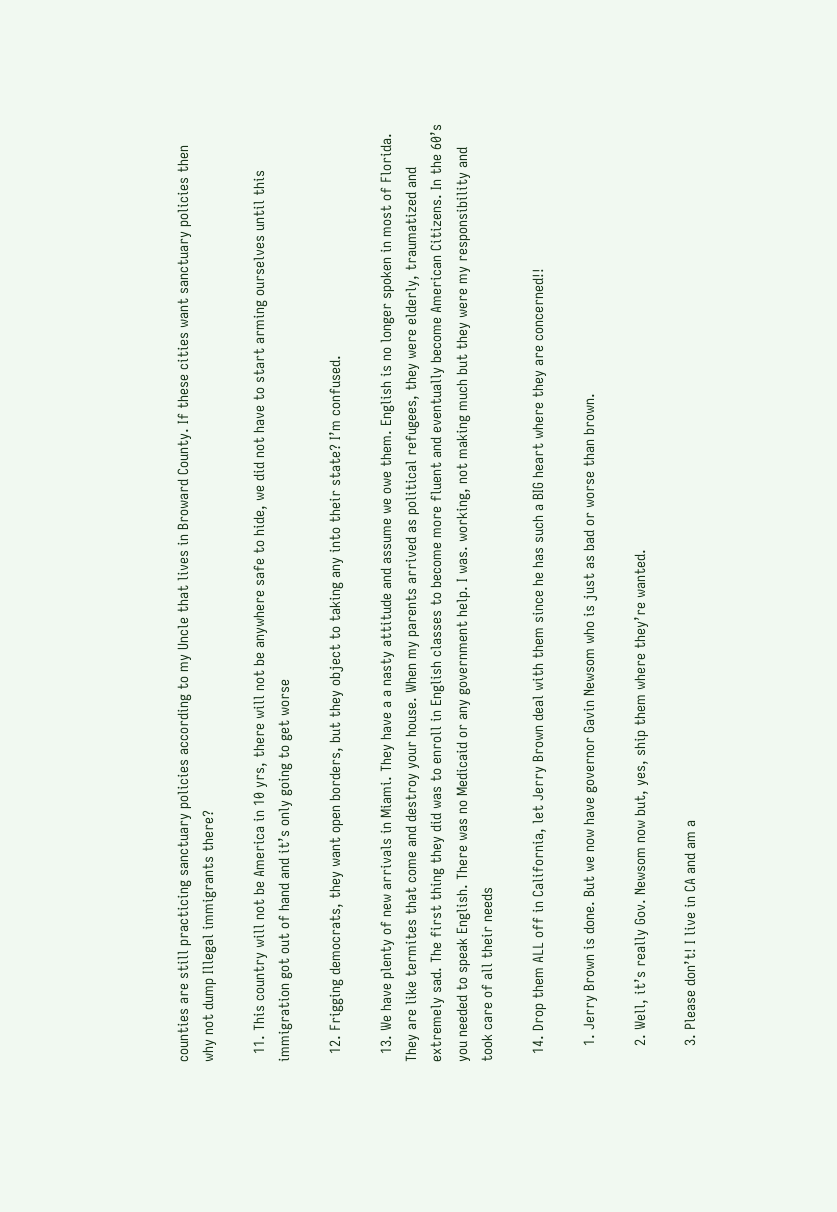counties are still practicing sanctuary policies according to my Uncle that lives in Broward County. If these cities want sanctuary policies then why not dump Illegal immigrants there?

  11. This country will not be America in 10 yrs, there will not be anywhere safe to hide, we did not have to start arming ourselves until this immigration got out of hand and it’s only going to get worse

  12. Frigging democrats, they want open borders, but they object to taking any into their state? I’m confused.

  13. We have plenty of new arrivals in Miami. They have a a nasty attitude and assume we owe them. English is no longer spoken in most of Florida. They are like termites that come and destroy your house. When my parents arrived as political refugees, they were elderly, traumatized and extremely sad. The first thing they did was to enroll in English classes to become more fluent and eventually become American Citizens. In the 60’s you needed to speak English. There was no Medicaid or any government help. I was. working, not making much but they were my responsibility and took care of all their needs

  14. Drop them ALL off in California, let Jerry Brown deal with them since he has such a BIG heart where they are concerned!!

    1. Jerry Brown is done. But we now have governor Gavin Newsom who is just as bad or worse than brown.

    2. Well, it’s really Gov. Newsom now but, yes, ship them where they’re wanted.

    3. Please don’t! I live in CA and am a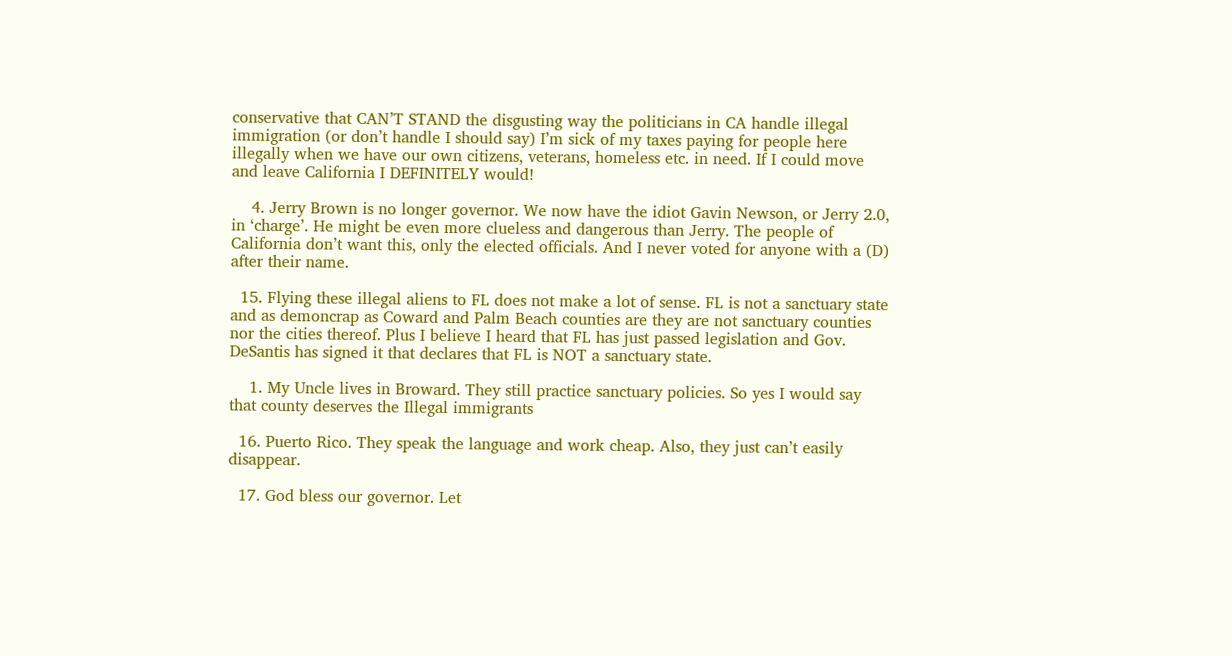conservative that CAN’T STAND the disgusting way the politicians in CA handle illegal immigration (or don’t handle I should say) I’m sick of my taxes paying for people here illegally when we have our own citizens, veterans, homeless etc. in need. If I could move and leave California I DEFINITELY would!

    4. Jerry Brown is no longer governor. We now have the idiot Gavin Newson, or Jerry 2.0, in ‘charge’. He might be even more clueless and dangerous than Jerry. The people of California don’t want this, only the elected officials. And I never voted for anyone with a (D) after their name.

  15. Flying these illegal aliens to FL does not make a lot of sense. FL is not a sanctuary state and as demoncrap as Coward and Palm Beach counties are they are not sanctuary counties nor the cities thereof. Plus I believe I heard that FL has just passed legislation and Gov. DeSantis has signed it that declares that FL is NOT a sanctuary state.

    1. My Uncle lives in Broward. They still practice sanctuary policies. So yes I would say that county deserves the Illegal immigrants

  16. Puerto Rico. They speak the language and work cheap. Also, they just can’t easily disappear.

  17. God bless our governor. Let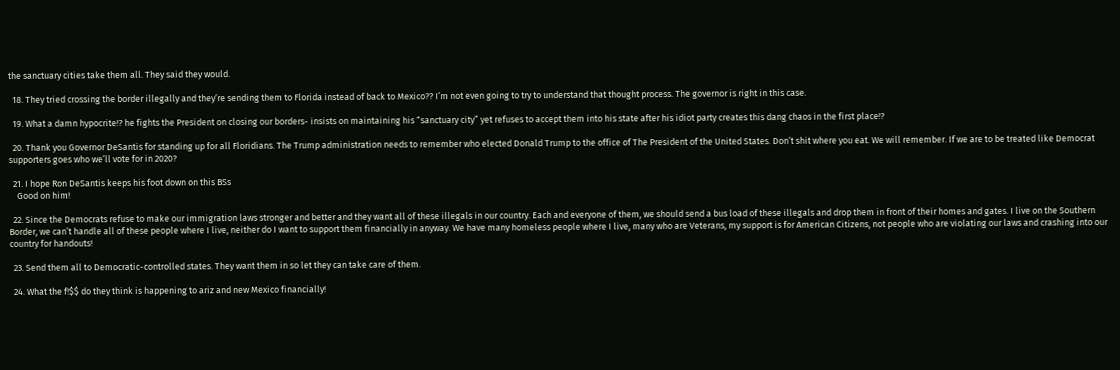the sanctuary cities take them all. They said they would.

  18. They tried crossing the border illegally and they’re sending them to Florida instead of back to Mexico?? I’m not even going to try to understand that thought process. The governor is right in this case.

  19. What a damn hypocrite!? he fights the President on closing our borders- insists on maintaining his “sanctuary city” yet refuses to accept them into his state after his idiot party creates this dang chaos in the first place!?

  20. Thank you Governor DeSantis for standing up for all Floridians. The Trump administration needs to remember who elected Donald Trump to the office of The President of the United States. Don’t shit where you eat. We will remember. If we are to be treated like Democrat supporters goes who we’ll vote for in 2020?

  21. I hope Ron DeSantis keeps his foot down on this BSs
    Good on him!

  22. Since the Democrats refuse to make our immigration laws stronger and better and they want all of these illegals in our country. Each and everyone of them, we should send a bus load of these illegals and drop them in front of their homes and gates. I live on the Southern Border, we can’t handle all of these people where I live, neither do I want to support them financially in anyway. We have many homeless people where I live, many who are Veterans, my support is for American Citizens, not people who are violating our laws and crashing into our country for handouts!

  23. Send them all to Democratic-controlled states. They want them in so let they can take care of them.

  24. What the f!$$ do they think is happening to ariz and new Mexico financially!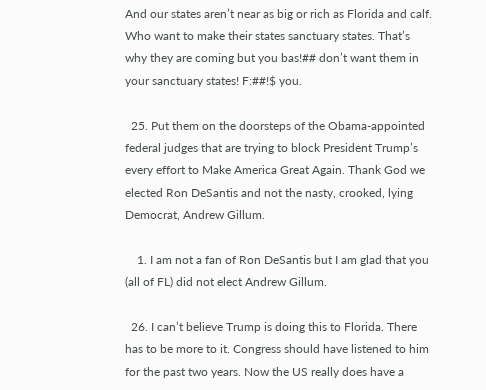And our states aren’t near as big or rich as Florida and calf. Who want to make their states sanctuary states. That’s why they are coming but you bas!## don’t want them in your sanctuary states! F:##!$ you.

  25. Put them on the doorsteps of the Obama-appointed federal judges that are trying to block President Trump’s every effort to Make America Great Again. Thank God we elected Ron DeSantis and not the nasty, crooked, lying Democrat, Andrew Gillum.

    1. I am not a fan of Ron DeSantis but I am glad that you (all of FL) did not elect Andrew Gillum.

  26. I can’t believe Trump is doing this to Florida. There has to be more to it. Congress should have listened to him for the past two years. Now the US really does have a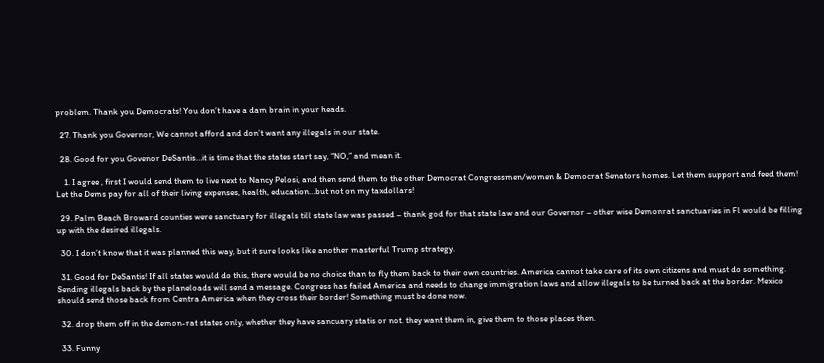problem. Thank you Democrats! You don’t have a dam brain in your heads.

  27. Thank you Governor, We cannot afford and don’t want any illegals in our state.

  28. Good for you Govenor DeSantis…it is time that the states start say, “NO,” and mean it.

    1. I agree , first I would send them to live next to Nancy Pelosi, and then send them to the other Democrat Congressmen/women & Democrat Senators homes. Let them support and feed them! Let the Dems pay for all of their living expenses, health, education…but not on my taxdollars!

  29. Palm Beach Broward counties were sanctuary for illegals till state law was passed – thank god for that state law and our Governor – other wise Demonrat sanctuaries in Fl would be filling up with the desired illegals.

  30. I don’t know that it was planned this way, but it sure looks like another masterful Trump strategy.

  31. Good for DeSantis! If all states would do this, there would be no choice than to fly them back to their own countries. America cannot take care of its own citizens and must do something. Sending illegals back by the planeloads will send a message. Congress has failed America and needs to change immigration laws and allow illegals to be turned back at the border. Mexico should send those back from Centra America when they cross their border! Something must be done now.

  32. drop them off in the demon-rat states only, whether they have sancuary statis or not. they want them in, give them to those places then.

  33. Funny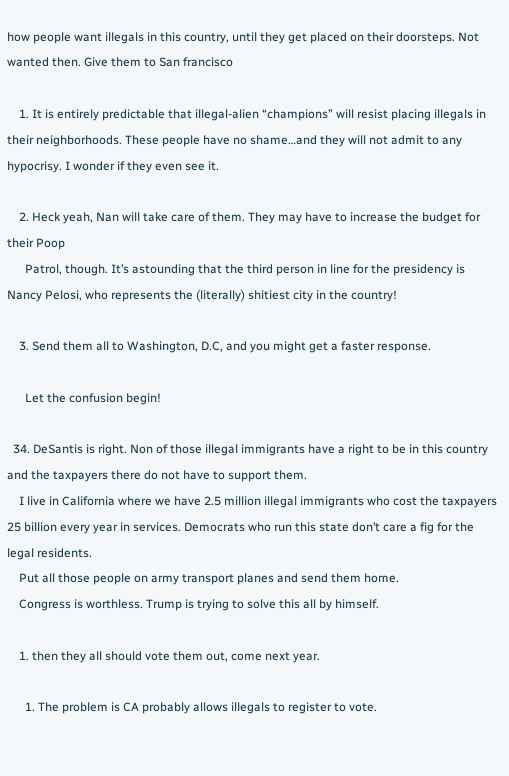how people want illegals in this country, until they get placed on their doorsteps. Not wanted then. Give them to San francisco

    1. It is entirely predictable that illegal-alien “champions” will resist placing illegals in their neighborhoods. These people have no shame…and they will not admit to any hypocrisy. I wonder if they even see it.

    2. Heck yeah, Nan will take care of them. They may have to increase the budget for their Poop
      Patrol, though. It’s astounding that the third person in line for the presidency is Nancy Pelosi, who represents the (literally) shitiest city in the country!

    3. Send them all to Washington, D.C, and you might get a faster response.

      Let the confusion begin!

  34. DeSantis is right. Non of those illegal immigrants have a right to be in this country and the taxpayers there do not have to support them.
    I live in California where we have 2.5 million illegal immigrants who cost the taxpayers 25 billion every year in services. Democrats who run this state don’t care a fig for the legal residents.
    Put all those people on army transport planes and send them home.
    Congress is worthless. Trump is trying to solve this all by himself.

    1. then they all should vote them out, come next year.

      1. The problem is CA probably allows illegals to register to vote.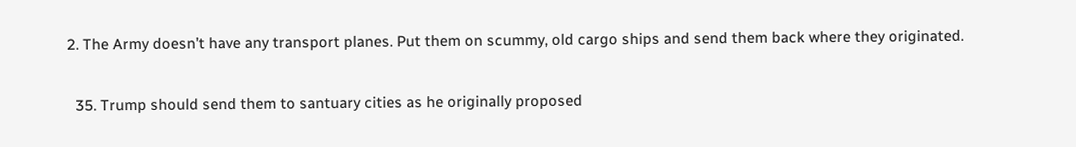2. The Army doesn’t have any transport planes. Put them on scummy, old cargo ships and send them back where they originated.

  35. Trump should send them to santuary cities as he originally proposed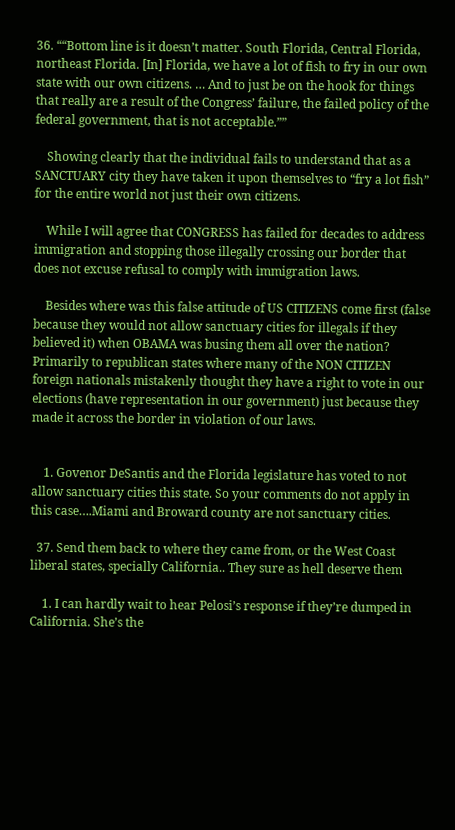36. ““Bottom line is it doesn’t matter. South Florida, Central Florida, northeast Florida. [In] Florida, we have a lot of fish to fry in our own state with our own citizens. … And to just be on the hook for things that really are a result of the Congress’ failure, the failed policy of the federal government, that is not acceptable.””

    Showing clearly that the individual fails to understand that as a SANCTUARY city they have taken it upon themselves to “fry a lot fish” for the entire world not just their own citizens.

    While I will agree that CONGRESS has failed for decades to address immigration and stopping those illegally crossing our border that does not excuse refusal to comply with immigration laws.

    Besides where was this false attitude of US CITIZENS come first (false because they would not allow sanctuary cities for illegals if they believed it) when OBAMA was busing them all over the nation? Primarily to republican states where many of the NON CITIZEN foreign nationals mistakenly thought they have a right to vote in our elections (have representation in our government) just because they made it across the border in violation of our laws.


    1. Govenor DeSantis and the Florida legislature has voted to not allow sanctuary cities this state. So your comments do not apply in this case….Miami and Broward county are not sanctuary cities.

  37. Send them back to where they came from, or the West Coast liberal states, specially California.. They sure as hell deserve them

    1. I can hardly wait to hear Pelosi’s response if they’re dumped in California. She’s the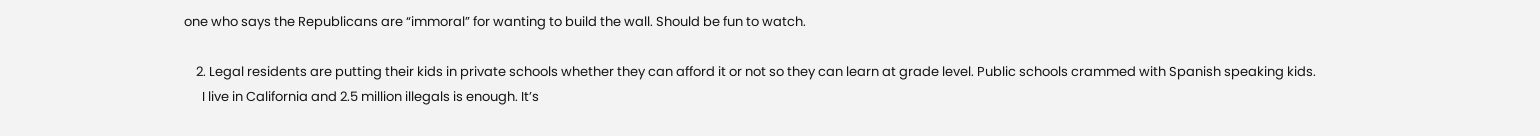one who says the Republicans are “immoral” for wanting to build the wall. Should be fun to watch.

    2. Legal residents are putting their kids in private schools whether they can afford it or not so they can learn at grade level. Public schools crammed with Spanish speaking kids.
      I live in California and 2.5 million illegals is enough. It’s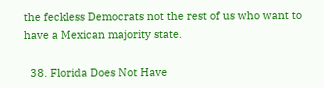the feckless Democrats not the rest of us who want to have a Mexican majority state.

  38. Florida Does Not Have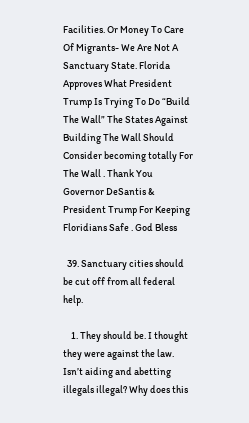Facilities. Or Money To Care Of Migrants- We Are Not A Sanctuary State. Florida Approves What President Trump Is Trying To Do “Build The Wall” The States Against Building The Wall Should Consider becoming totally For The Wall . Thank You Governor DeSantis & President Trump For Keeping Floridians Safe . God Bless

  39. Sanctuary cities should be cut off from all federal help.

    1. They should be. I thought they were against the law. Isn’t aiding and abetting illegals illegal? Why does this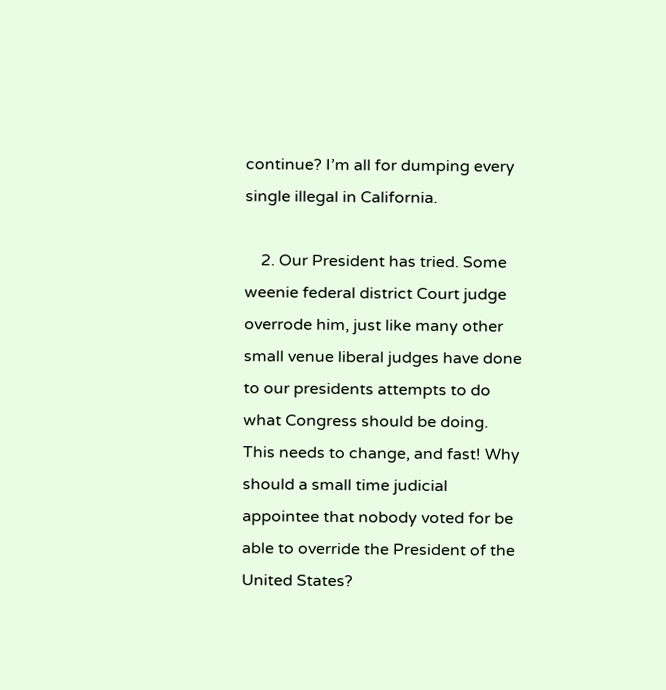continue? I’m all for dumping every single illegal in California.

    2. Our President has tried. Some weenie federal district Court judge overrode him, just like many other small venue liberal judges have done to our presidents attempts to do what Congress should be doing. This needs to change, and fast! Why should a small time judicial appointee that nobody voted for be able to override the President of the United States?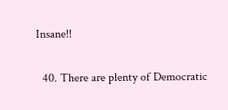Insane!!

  40. There are plenty of Democratic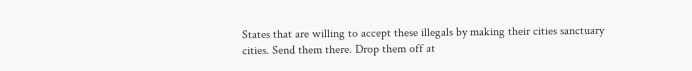States that are willing to accept these illegals by making their cities sanctuary cities. Send them there. Drop them off at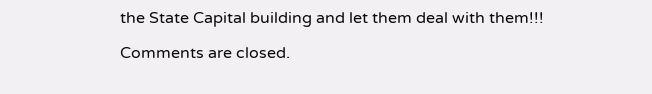the State Capital building and let them deal with them!!!

Comments are closed.